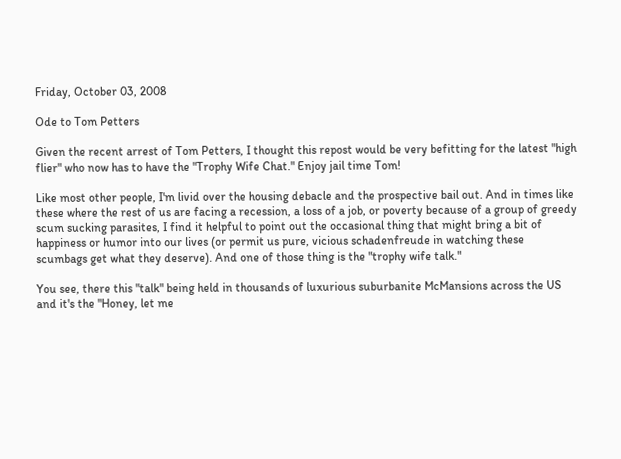Friday, October 03, 2008

Ode to Tom Petters

Given the recent arrest of Tom Petters, I thought this repost would be very befitting for the latest "high flier" who now has to have the "Trophy Wife Chat." Enjoy jail time Tom!

Like most other people, I'm livid over the housing debacle and the prospective bail out. And in times like these where the rest of us are facing a recession, a loss of a job, or poverty because of a group of greedy scum sucking parasites, I find it helpful to point out the occasional thing that might bring a bit of happiness or humor into our lives (or permit us pure, vicious schadenfreude in watching these scumbags get what they deserve). And one of those thing is the "trophy wife talk."

You see, there this "talk" being held in thousands of luxurious suburbanite McMansions across the US and it's the "Honey, let me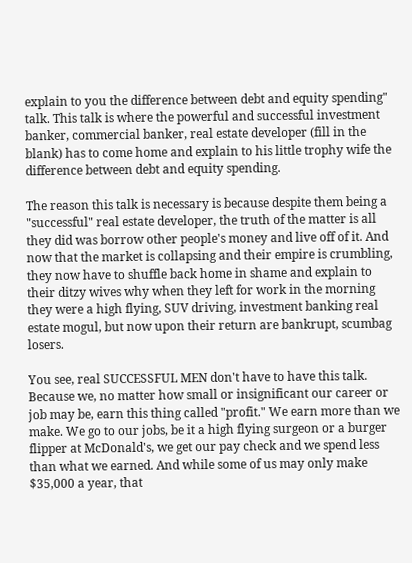explain to you the difference between debt and equity spending" talk. This talk is where the powerful and successful investment banker, commercial banker, real estate developer (fill in the blank) has to come home and explain to his little trophy wife the difference between debt and equity spending.

The reason this talk is necessary is because despite them being a "successful" real estate developer, the truth of the matter is all they did was borrow other people's money and live off of it. And now that the market is collapsing and their empire is crumbling, they now have to shuffle back home in shame and explain to their ditzy wives why when they left for work in the morning they were a high flying, SUV driving, investment banking real estate mogul, but now upon their return are bankrupt, scumbag losers.

You see, real SUCCESSFUL MEN don't have to have this talk. Because we, no matter how small or insignificant our career or job may be, earn this thing called "profit." We earn more than we make. We go to our jobs, be it a high flying surgeon or a burger flipper at McDonald's, we get our pay check and we spend less than what we earned. And while some of us may only make $35,000 a year, that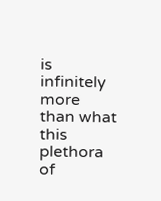is infinitely more than what this plethora of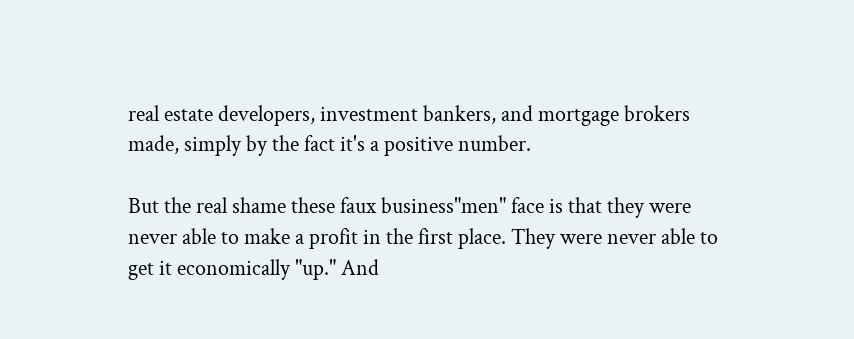real estate developers, investment bankers, and mortgage brokers made, simply by the fact it's a positive number.

But the real shame these faux business"men" face is that they were never able to make a profit in the first place. They were never able to get it economically "up." And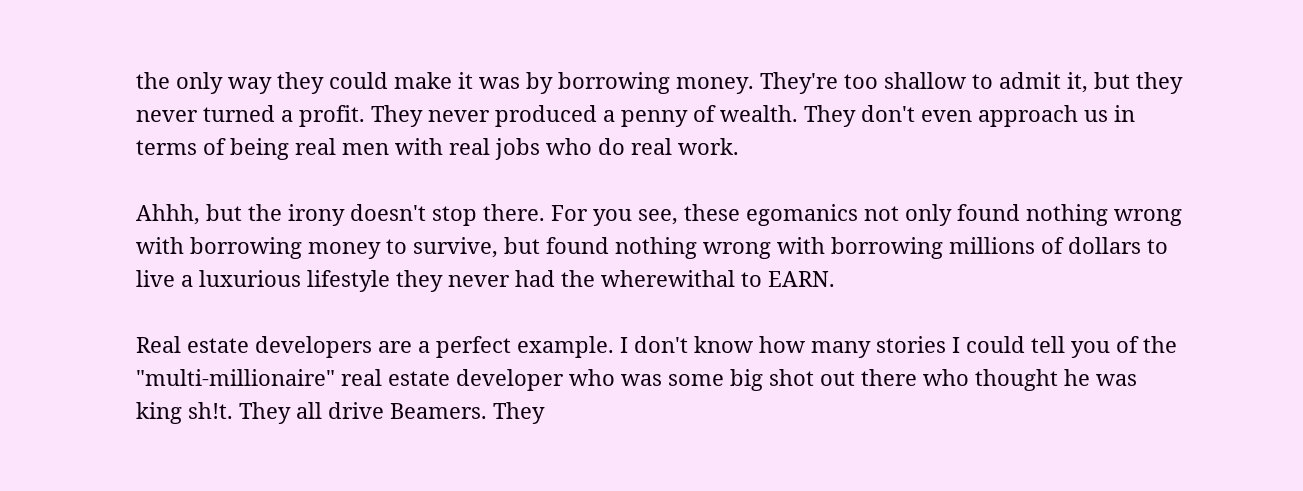the only way they could make it was by borrowing money. They're too shallow to admit it, but they never turned a profit. They never produced a penny of wealth. They don't even approach us in terms of being real men with real jobs who do real work.

Ahhh, but the irony doesn't stop there. For you see, these egomanics not only found nothing wrong with borrowing money to survive, but found nothing wrong with borrowing millions of dollars to live a luxurious lifestyle they never had the wherewithal to EARN.

Real estate developers are a perfect example. I don't know how many stories I could tell you of the "multi-millionaire" real estate developer who was some big shot out there who thought he was king sh!t. They all drive Beamers. They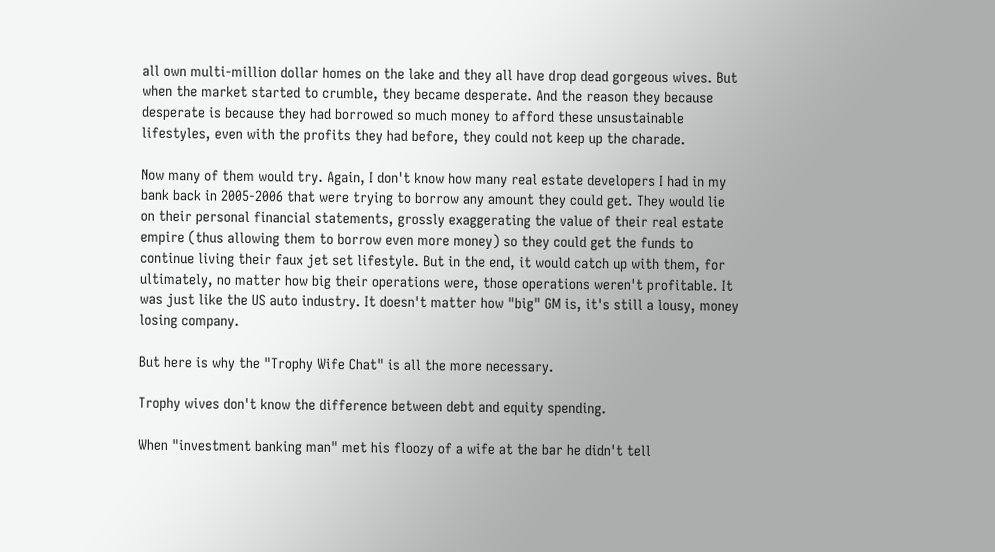all own multi-million dollar homes on the lake and they all have drop dead gorgeous wives. But when the market started to crumble, they became desperate. And the reason they because desperate is because they had borrowed so much money to afford these unsustainable lifestyles, even with the profits they had before, they could not keep up the charade.

Now many of them would try. Again, I don't know how many real estate developers I had in my bank back in 2005-2006 that were trying to borrow any amount they could get. They would lie on their personal financial statements, grossly exaggerating the value of their real estate empire (thus allowing them to borrow even more money) so they could get the funds to continue living their faux jet set lifestyle. But in the end, it would catch up with them, for ultimately, no matter how big their operations were, those operations weren't profitable. It was just like the US auto industry. It doesn't matter how "big" GM is, it's still a lousy, money losing company.

But here is why the "Trophy Wife Chat" is all the more necessary.

Trophy wives don't know the difference between debt and equity spending.

When "investment banking man" met his floozy of a wife at the bar he didn't tell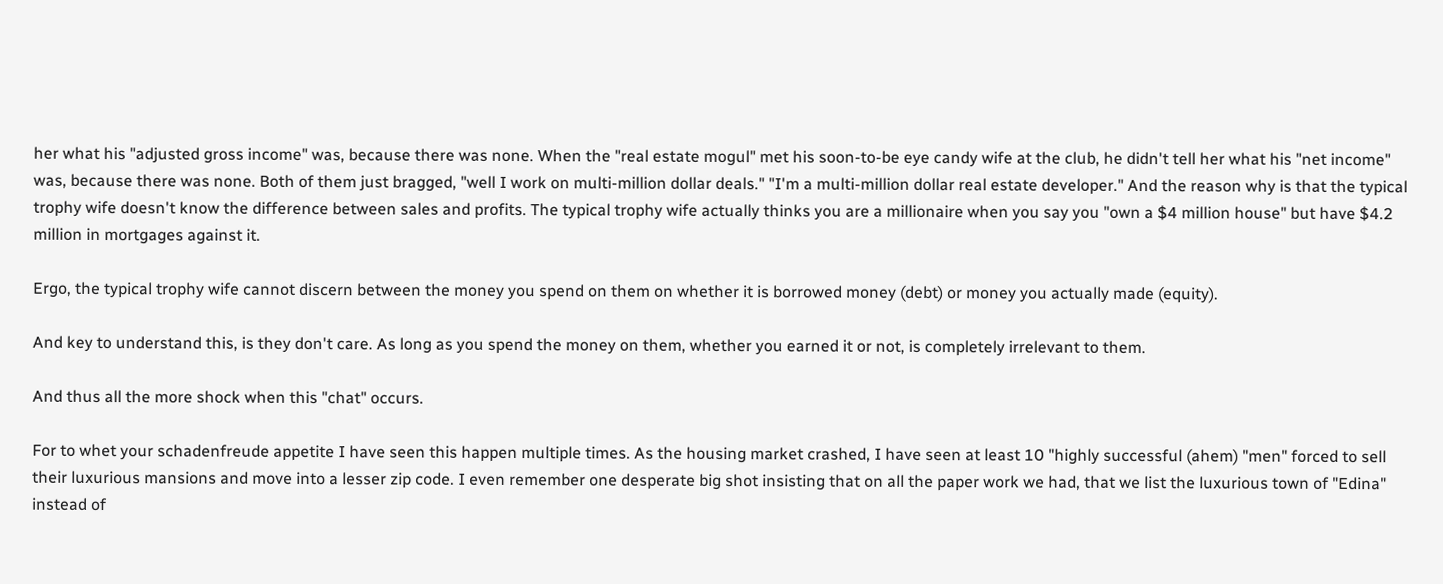her what his "adjusted gross income" was, because there was none. When the "real estate mogul" met his soon-to-be eye candy wife at the club, he didn't tell her what his "net income" was, because there was none. Both of them just bragged, "well I work on multi-million dollar deals." "I'm a multi-million dollar real estate developer." And the reason why is that the typical trophy wife doesn't know the difference between sales and profits. The typical trophy wife actually thinks you are a millionaire when you say you "own a $4 million house" but have $4.2 million in mortgages against it.

Ergo, the typical trophy wife cannot discern between the money you spend on them on whether it is borrowed money (debt) or money you actually made (equity).

And key to understand this, is they don't care. As long as you spend the money on them, whether you earned it or not, is completely irrelevant to them.

And thus all the more shock when this "chat" occurs.

For to whet your schadenfreude appetite I have seen this happen multiple times. As the housing market crashed, I have seen at least 10 "highly successful (ahem) "men" forced to sell their luxurious mansions and move into a lesser zip code. I even remember one desperate big shot insisting that on all the paper work we had, that we list the luxurious town of "Edina" instead of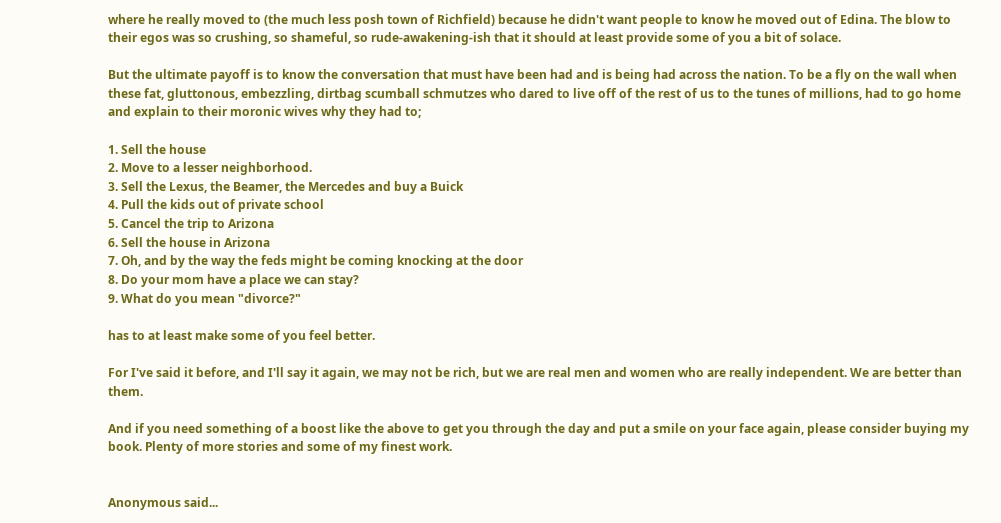where he really moved to (the much less posh town of Richfield) because he didn't want people to know he moved out of Edina. The blow to their egos was so crushing, so shameful, so rude-awakening-ish that it should at least provide some of you a bit of solace.

But the ultimate payoff is to know the conversation that must have been had and is being had across the nation. To be a fly on the wall when these fat, gluttonous, embezzling, dirtbag scumball schmutzes who dared to live off of the rest of us to the tunes of millions, had to go home and explain to their moronic wives why they had to;

1. Sell the house
2. Move to a lesser neighborhood.
3. Sell the Lexus, the Beamer, the Mercedes and buy a Buick
4. Pull the kids out of private school
5. Cancel the trip to Arizona
6. Sell the house in Arizona
7. Oh, and by the way the feds might be coming knocking at the door
8. Do your mom have a place we can stay?
9. What do you mean "divorce?"

has to at least make some of you feel better.

For I've said it before, and I'll say it again, we may not be rich, but we are real men and women who are really independent. We are better than them.

And if you need something of a boost like the above to get you through the day and put a smile on your face again, please consider buying my book. Plenty of more stories and some of my finest work.


Anonymous said...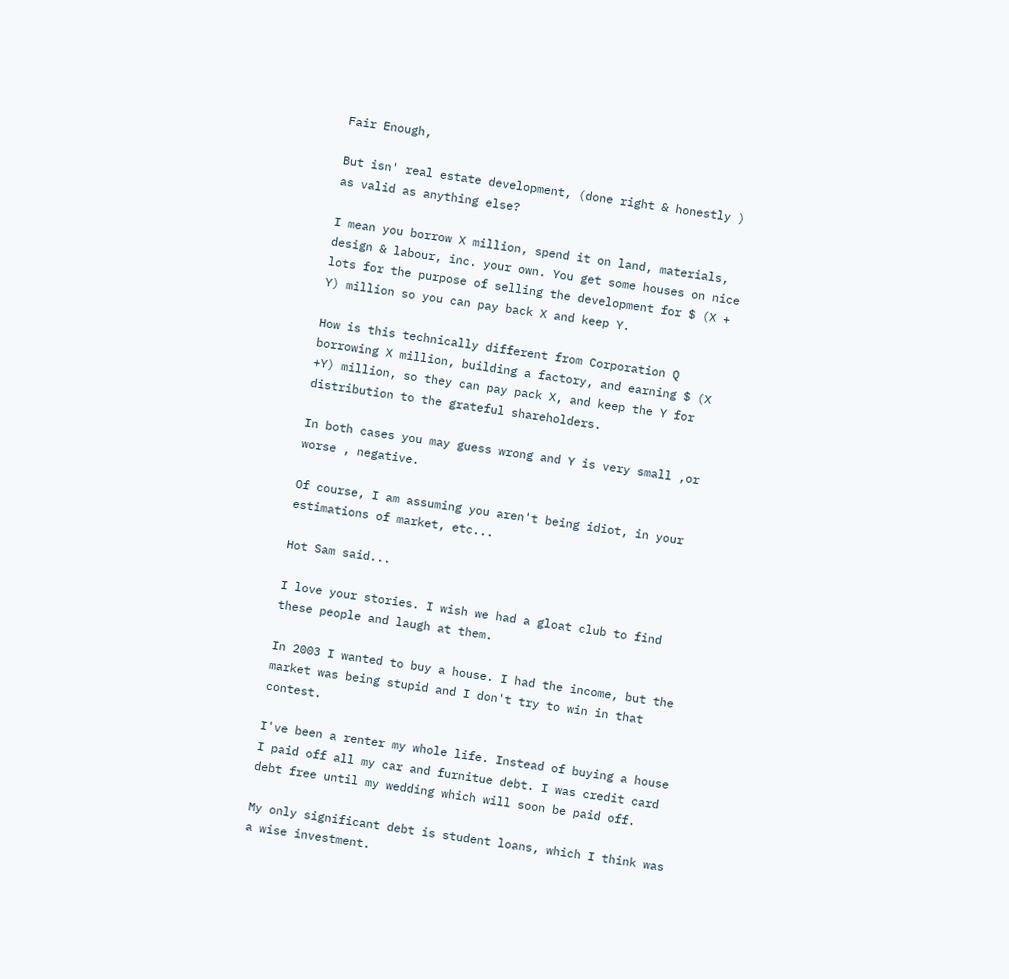Fair Enough,

But isn' real estate development, (done right & honestly ) as valid as anything else?

I mean you borrow X million, spend it on land, materials, design & labour, inc. your own. You get some houses on nice lots for the purpose of selling the development for $ (X + Y) million so you can pay back X and keep Y.

How is this technically different from Corporation Q borrowing X million, building a factory, and earning $ (X +Y) million, so they can pay pack X, and keep the Y for distribution to the grateful shareholders.

In both cases you may guess wrong and Y is very small ,or worse , negative.

Of course, I am assuming you aren't being idiot, in your estimations of market, etc...

Hot Sam said...

I love your stories. I wish we had a gloat club to find these people and laugh at them.

In 2003 I wanted to buy a house. I had the income, but the market was being stupid and I don't try to win in that contest.

I've been a renter my whole life. Instead of buying a house I paid off all my car and furnitue debt. I was credit card debt free until my wedding which will soon be paid off.

My only significant debt is student loans, which I think was a wise investment.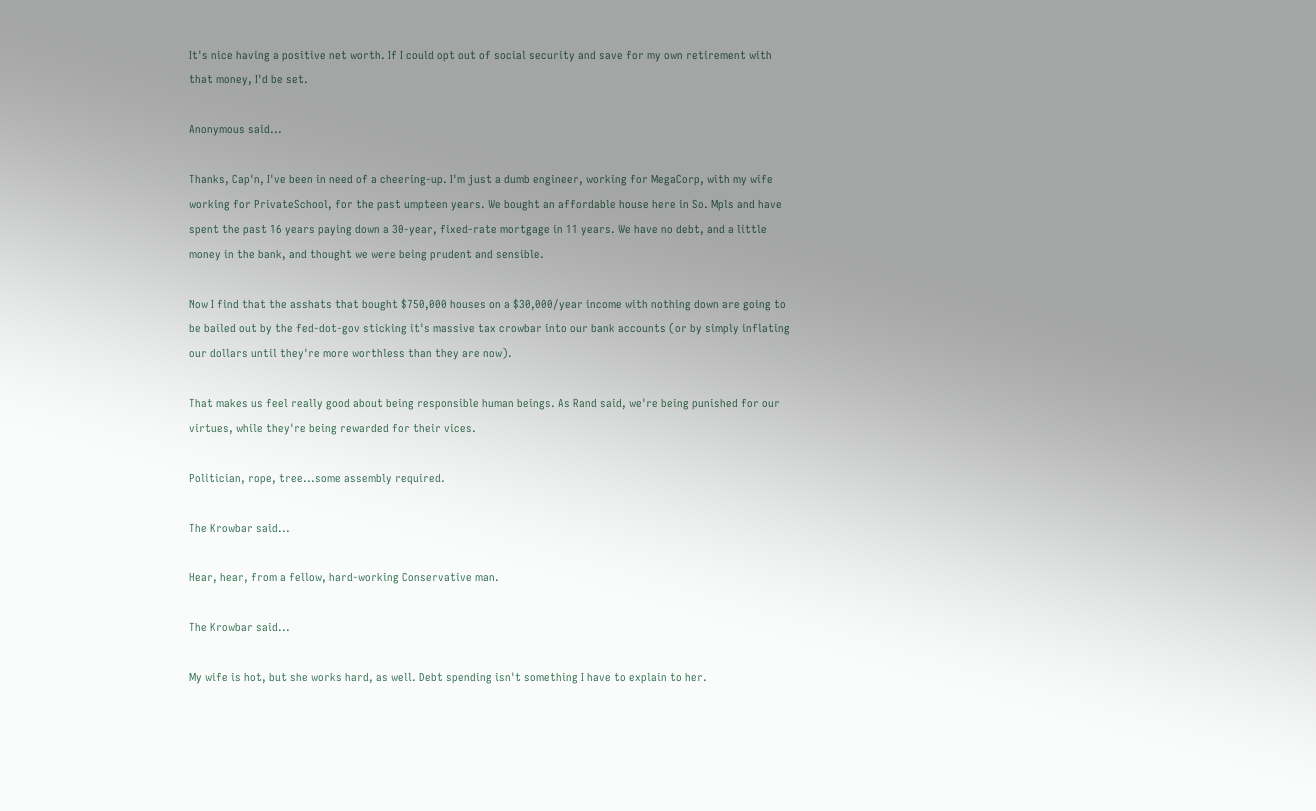It's nice having a positive net worth. If I could opt out of social security and save for my own retirement with that money, I'd be set.

Anonymous said...

Thanks, Cap'n, I've been in need of a cheering-up. I'm just a dumb engineer, working for MegaCorp, with my wife working for PrivateSchool, for the past umpteen years. We bought an affordable house here in So. Mpls and have spent the past 16 years paying down a 30-year, fixed-rate mortgage in 11 years. We have no debt, and a little money in the bank, and thought we were being prudent and sensible.

Now I find that the asshats that bought $750,000 houses on a $30,000/year income with nothing down are going to be bailed out by the fed-dot-gov sticking it's massive tax crowbar into our bank accounts (or by simply inflating our dollars until they're more worthless than they are now).

That makes us feel really good about being responsible human beings. As Rand said, we're being punished for our virtues, while they're being rewarded for their vices.

Politician, rope, tree...some assembly required.

The Krowbar said...

Hear, hear, from a fellow, hard-working Conservative man.

The Krowbar said...

My wife is hot, but she works hard, as well. Debt spending isn't something I have to explain to her.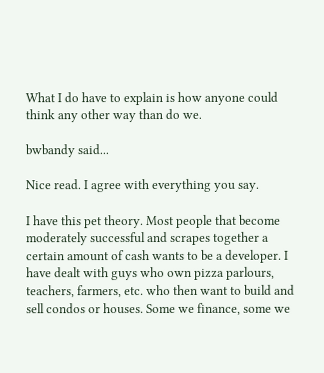What I do have to explain is how anyone could think any other way than do we.

bwbandy said...

Nice read. I agree with everything you say.

I have this pet theory. Most people that become moderately successful and scrapes together a certain amount of cash wants to be a developer. I have dealt with guys who own pizza parlours, teachers, farmers, etc. who then want to build and sell condos or houses. Some we finance, some we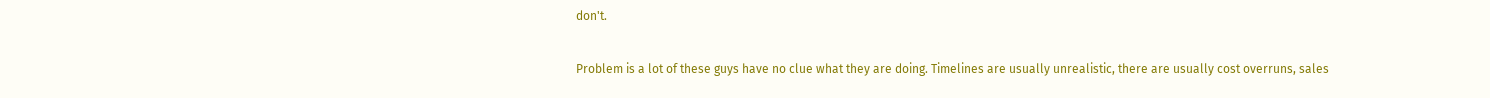don't.

Problem is a lot of these guys have no clue what they are doing. Timelines are usually unrealistic, there are usually cost overruns, sales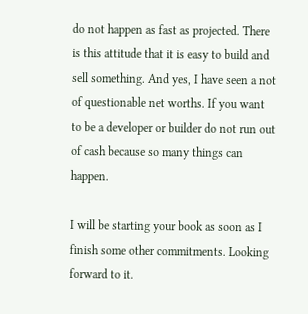do not happen as fast as projected. There is this attitude that it is easy to build and sell something. And yes, I have seen a not of questionable net worths. If you want to be a developer or builder do not run out of cash because so many things can happen.

I will be starting your book as soon as I finish some other commitments. Looking forward to it.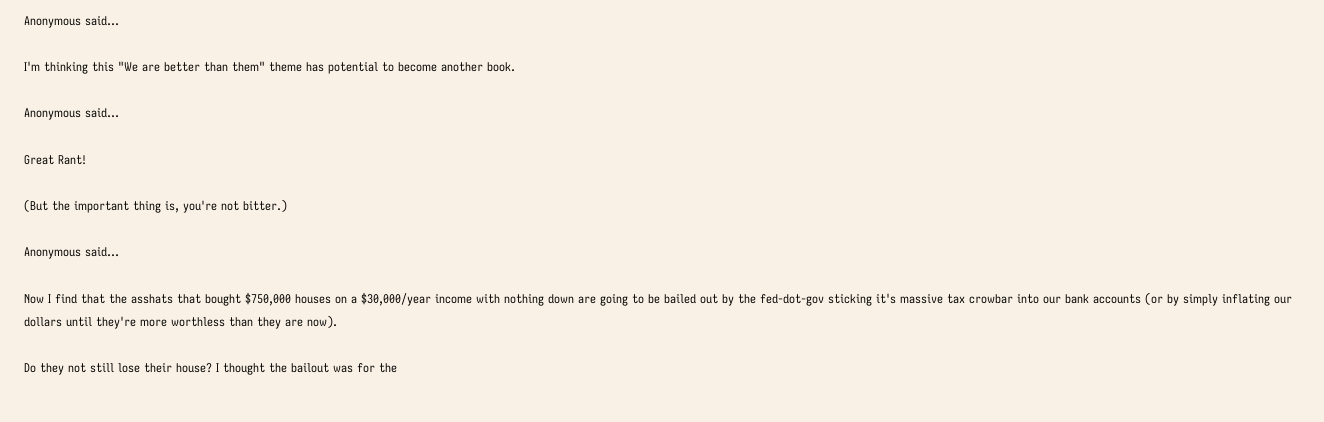Anonymous said...

I'm thinking this "We are better than them" theme has potential to become another book.

Anonymous said...

Great Rant!

(But the important thing is, you're not bitter.)

Anonymous said...

Now I find that the asshats that bought $750,000 houses on a $30,000/year income with nothing down are going to be bailed out by the fed-dot-gov sticking it's massive tax crowbar into our bank accounts (or by simply inflating our dollars until they're more worthless than they are now).

Do they not still lose their house? I thought the bailout was for the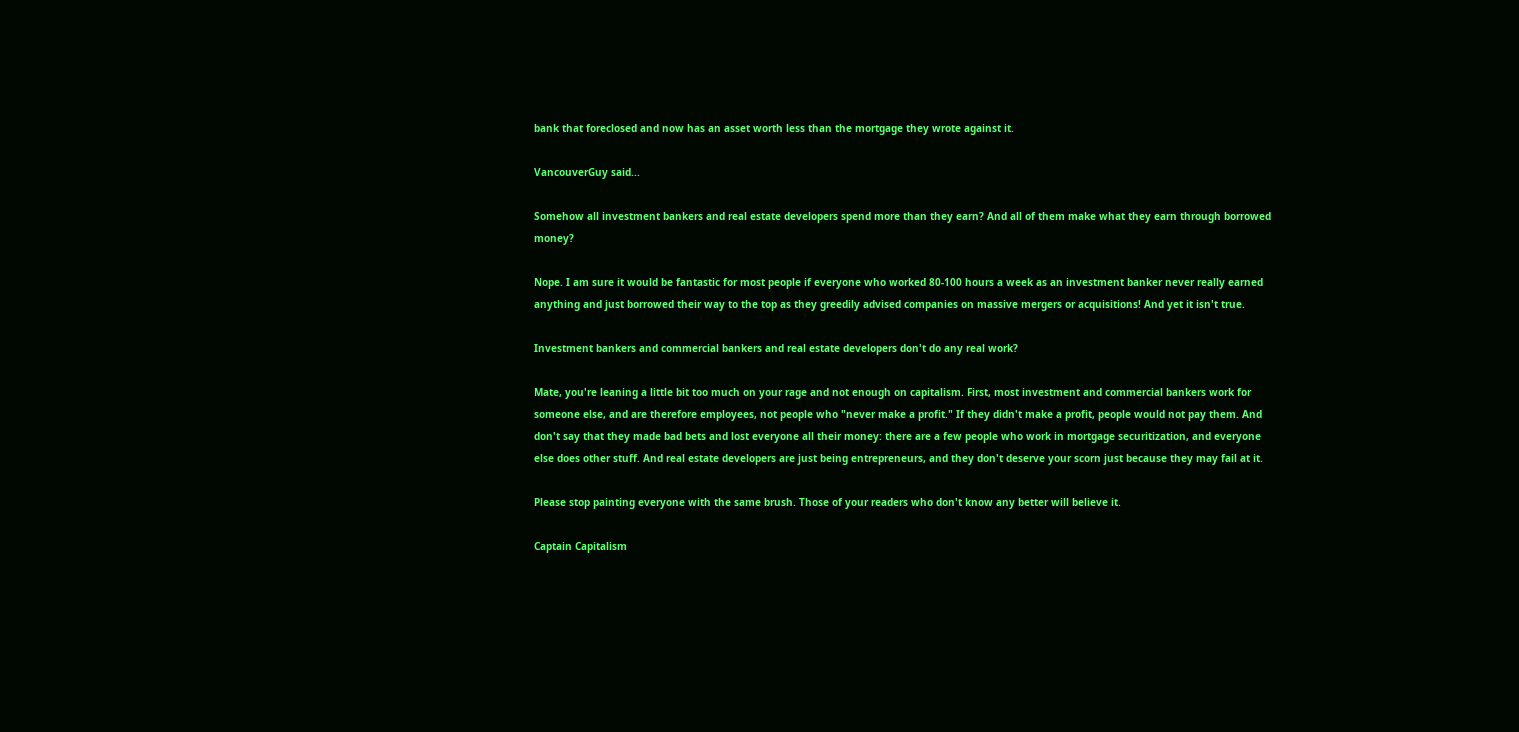bank that foreclosed and now has an asset worth less than the mortgage they wrote against it.

VancouverGuy said...

Somehow all investment bankers and real estate developers spend more than they earn? And all of them make what they earn through borrowed money?

Nope. I am sure it would be fantastic for most people if everyone who worked 80-100 hours a week as an investment banker never really earned anything and just borrowed their way to the top as they greedily advised companies on massive mergers or acquisitions! And yet it isn't true.

Investment bankers and commercial bankers and real estate developers don't do any real work?

Mate, you're leaning a little bit too much on your rage and not enough on capitalism. First, most investment and commercial bankers work for someone else, and are therefore employees, not people who "never make a profit." If they didn't make a profit, people would not pay them. And don't say that they made bad bets and lost everyone all their money: there are a few people who work in mortgage securitization, and everyone else does other stuff. And real estate developers are just being entrepreneurs, and they don't deserve your scorn just because they may fail at it.

Please stop painting everyone with the same brush. Those of your readers who don't know any better will believe it.

Captain Capitalism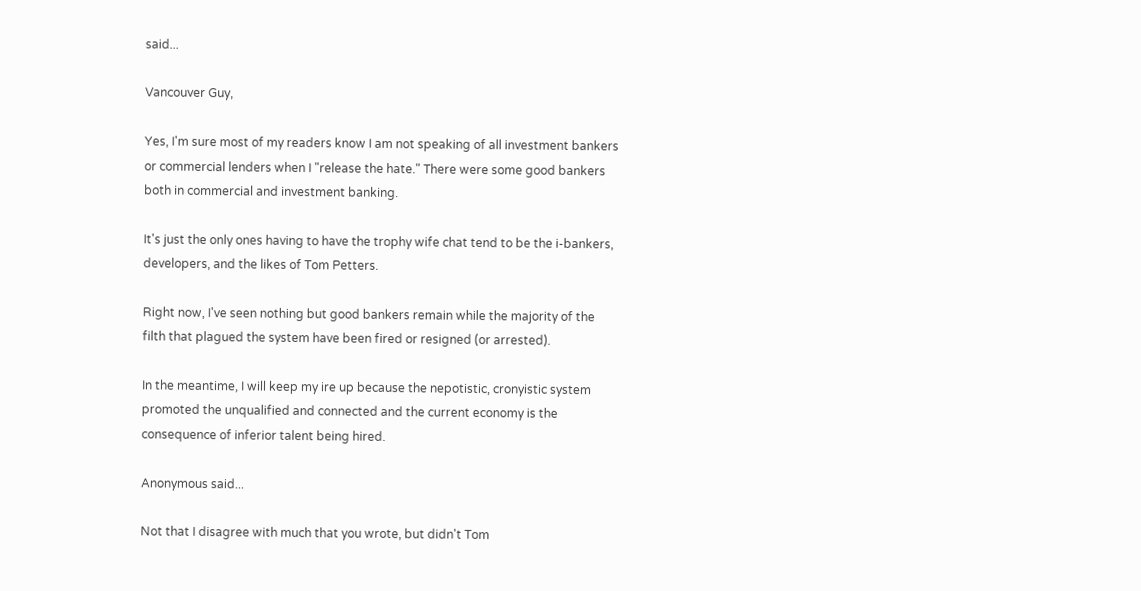said...

Vancouver Guy,

Yes, I'm sure most of my readers know I am not speaking of all investment bankers or commercial lenders when I "release the hate." There were some good bankers both in commercial and investment banking.

It's just the only ones having to have the trophy wife chat tend to be the i-bankers, developers, and the likes of Tom Petters.

Right now, I've seen nothing but good bankers remain while the majority of the filth that plagued the system have been fired or resigned (or arrested).

In the meantime, I will keep my ire up because the nepotistic, cronyistic system promoted the unqualified and connected and the current economy is the consequence of inferior talent being hired.

Anonymous said...

Not that I disagree with much that you wrote, but didn't Tom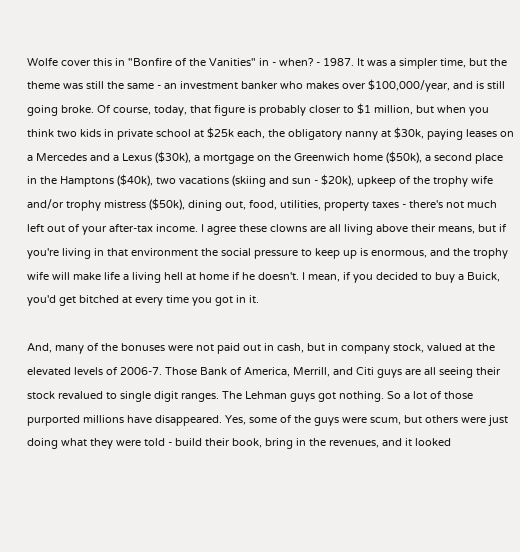Wolfe cover this in "Bonfire of the Vanities" in - when? - 1987. It was a simpler time, but the theme was still the same - an investment banker who makes over $100,000/year, and is still going broke. Of course, today, that figure is probably closer to $1 million, but when you think two kids in private school at $25k each, the obligatory nanny at $30k, paying leases on a Mercedes and a Lexus ($30k), a mortgage on the Greenwich home ($50k), a second place in the Hamptons ($40k), two vacations (skiing and sun - $20k), upkeep of the trophy wife and/or trophy mistress ($50k), dining out, food, utilities, property taxes - there's not much left out of your after-tax income. I agree these clowns are all living above their means, but if you're living in that environment the social pressure to keep up is enormous, and the trophy wife will make life a living hell at home if he doesn't. I mean, if you decided to buy a Buick, you'd get bitched at every time you got in it.

And, many of the bonuses were not paid out in cash, but in company stock, valued at the elevated levels of 2006-7. Those Bank of America, Merrill, and Citi guys are all seeing their stock revalued to single digit ranges. The Lehman guys got nothing. So a lot of those purported millions have disappeared. Yes, some of the guys were scum, but others were just doing what they were told - build their book, bring in the revenues, and it looked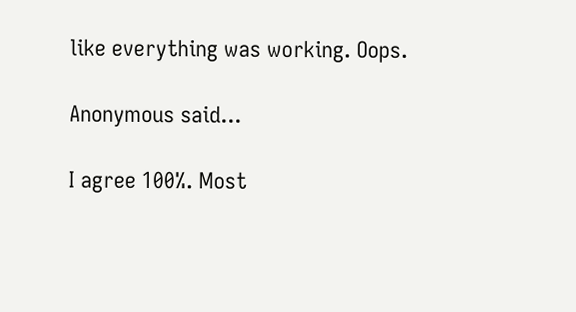like everything was working. Oops.

Anonymous said...

I agree 100%. Most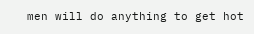men will do anything to get hot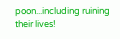poon...including ruining their lives!